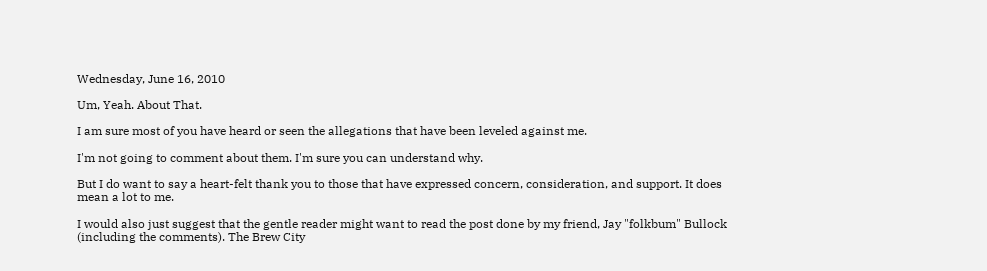Wednesday, June 16, 2010

Um, Yeah. About That.

I am sure most of you have heard or seen the allegations that have been leveled against me.

I'm not going to comment about them. I'm sure you can understand why.

But I do want to say a heart-felt thank you to those that have expressed concern, consideration, and support. It does mean a lot to me.

I would also just suggest that the gentle reader might want to read the post done by my friend, Jay "folkbum" Bullock (including the comments). The Brew City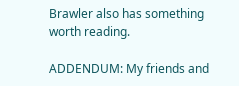Brawler also has something worth reading.

ADDENDUM: My friends and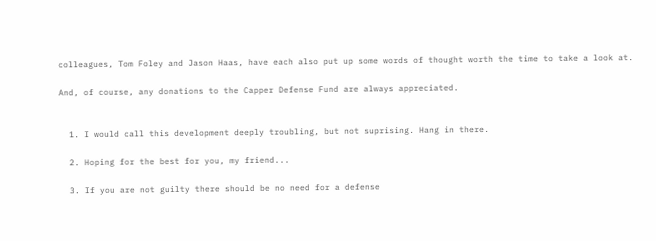colleagues, Tom Foley and Jason Haas, have each also put up some words of thought worth the time to take a look at.

And, of course, any donations to the Capper Defense Fund are always appreciated.


  1. I would call this development deeply troubling, but not suprising. Hang in there.

  2. Hoping for the best for you, my friend...

  3. If you are not guilty there should be no need for a defense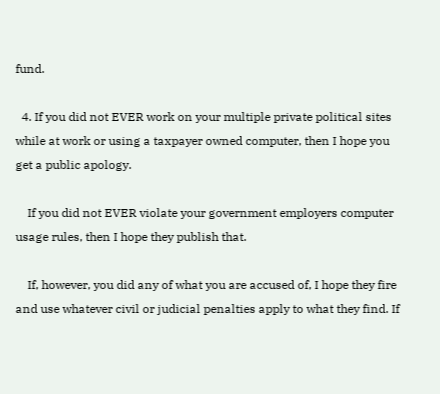fund.

  4. If you did not EVER work on your multiple private political sites while at work or using a taxpayer owned computer, then I hope you get a public apology.

    If you did not EVER violate your government employers computer usage rules, then I hope they publish that.

    If, however, you did any of what you are accused of, I hope they fire and use whatever civil or judicial penalties apply to what they find. If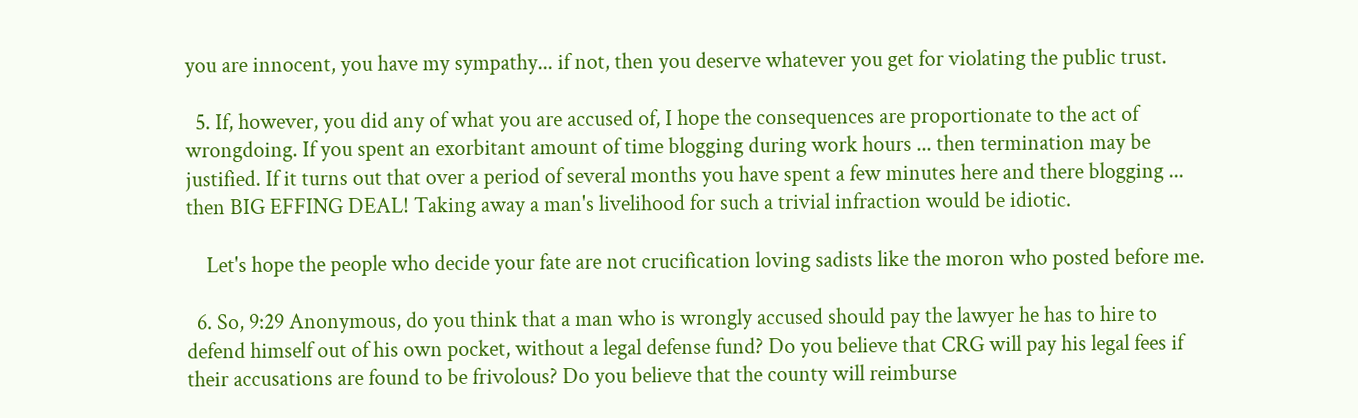you are innocent, you have my sympathy... if not, then you deserve whatever you get for violating the public trust.

  5. If, however, you did any of what you are accused of, I hope the consequences are proportionate to the act of wrongdoing. If you spent an exorbitant amount of time blogging during work hours ... then termination may be justified. If it turns out that over a period of several months you have spent a few minutes here and there blogging ... then BIG EFFING DEAL! Taking away a man's livelihood for such a trivial infraction would be idiotic.

    Let's hope the people who decide your fate are not crucification loving sadists like the moron who posted before me.

  6. So, 9:29 Anonymous, do you think that a man who is wrongly accused should pay the lawyer he has to hire to defend himself out of his own pocket, without a legal defense fund? Do you believe that CRG will pay his legal fees if their accusations are found to be frivolous? Do you believe that the county will reimburse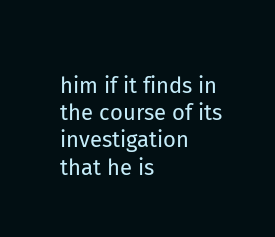him if it finds in the course of its investigation that he is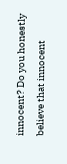innocent? Do you honestly believe that innocent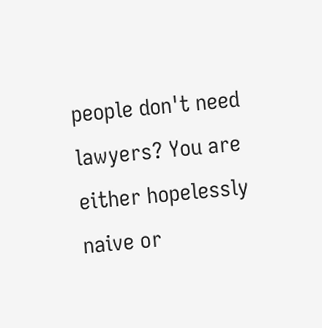people don't need lawyers? You are either hopelessly naive or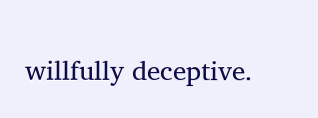willfully deceptive.